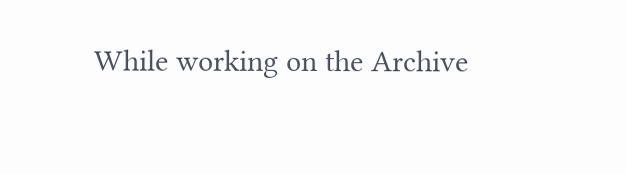While working on the Archive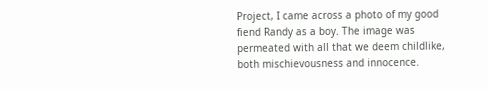Project, I came across a photo of my good fiend Randy as a boy. The image was permeated with all that we deem childlike, both mischievousness and innocence.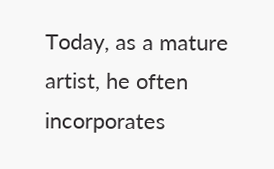Today, as a mature artist, he often incorporates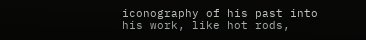iconography of his past into his work, like hot rods,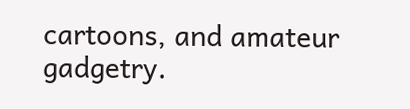cartoons, and amateur gadgetry.